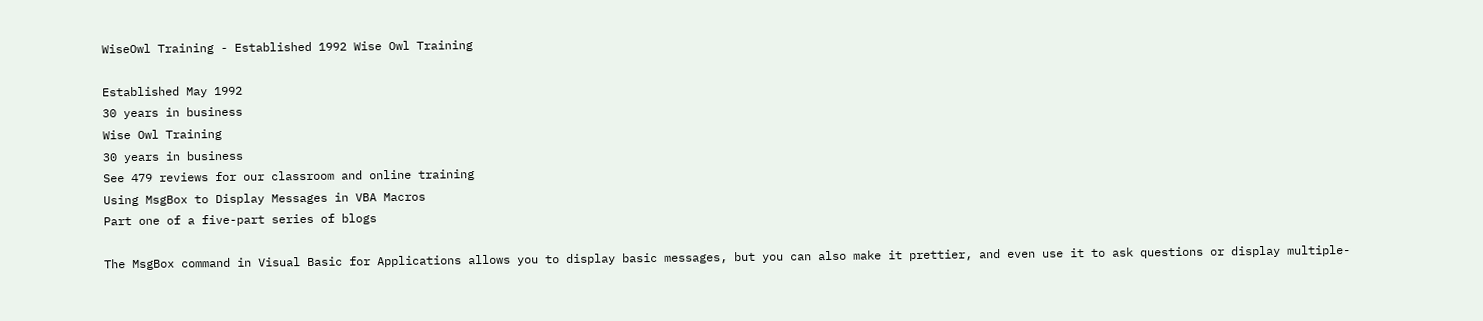WiseOwl Training - Established 1992 Wise Owl Training

Established May 1992
30 years in business
Wise Owl Training
30 years in business
See 479 reviews for our classroom and online training
Using MsgBox to Display Messages in VBA Macros
Part one of a five-part series of blogs

The MsgBox command in Visual Basic for Applications allows you to display basic messages, but you can also make it prettier, and even use it to ask questions or display multiple-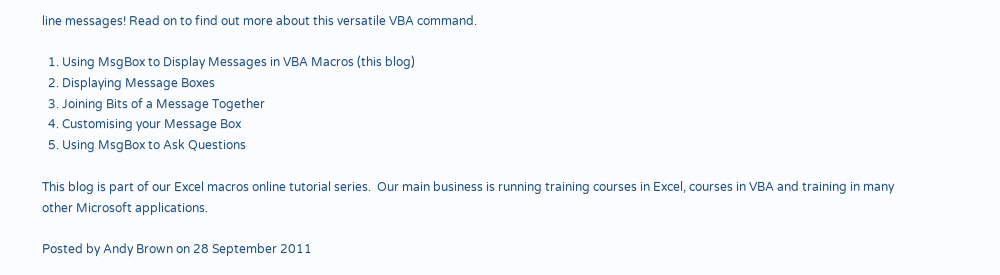line messages! Read on to find out more about this versatile VBA command.

  1. Using MsgBox to Display Messages in VBA Macros (this blog)
  2. Displaying Message Boxes
  3. Joining Bits of a Message Together
  4. Customising your Message Box
  5. Using MsgBox to Ask Questions

This blog is part of our Excel macros online tutorial series.  Our main business is running training courses in Excel, courses in VBA and training in many other Microsoft applications.

Posted by Andy Brown on 28 September 2011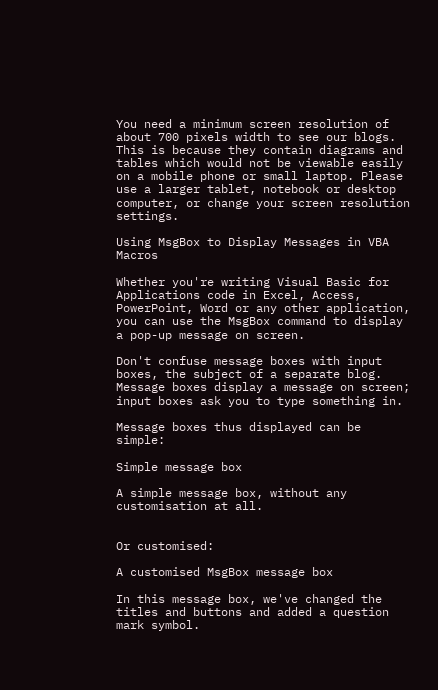You need a minimum screen resolution of about 700 pixels width to see our blogs. This is because they contain diagrams and tables which would not be viewable easily on a mobile phone or small laptop. Please use a larger tablet, notebook or desktop computer, or change your screen resolution settings.

Using MsgBox to Display Messages in VBA Macros

Whether you're writing Visual Basic for Applications code in Excel, Access, PowerPoint, Word or any other application, you can use the MsgBox command to display a pop-up message on screen.

Don't confuse message boxes with input boxes, the subject of a separate blog.  Message boxes display a message on screen; input boxes ask you to type something in.

Message boxes thus displayed can be simple:

Simple message box

A simple message box, without any customisation at all.


Or customised:

A customised MsgBox message box

In this message box, we've changed the titles and buttons and added a question mark symbol.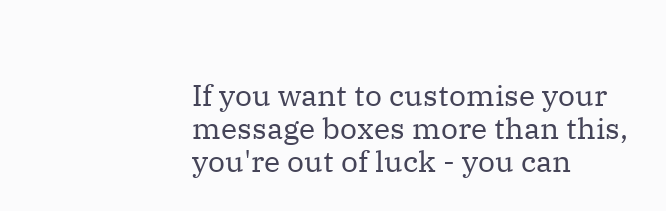If you want to customise your message boxes more than this, you're out of luck - you can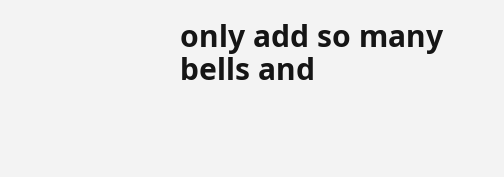only add so many bells and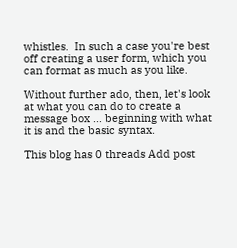whistles.  In such a case you're best off creating a user form, which you can format as much as you like.

Without further ado, then, let's look at what you can do to create a message box ... beginning with what it is and the basic syntax.

This blog has 0 threads Add post